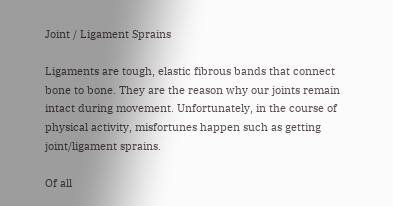Joint / Ligament Sprains

Ligaments are tough, elastic fibrous bands that connect bone to bone. They are the reason why our joints remain intact during movement. Unfortunately, in the course of physical activity, misfortunes happen such as getting joint/ligament sprains.

Of all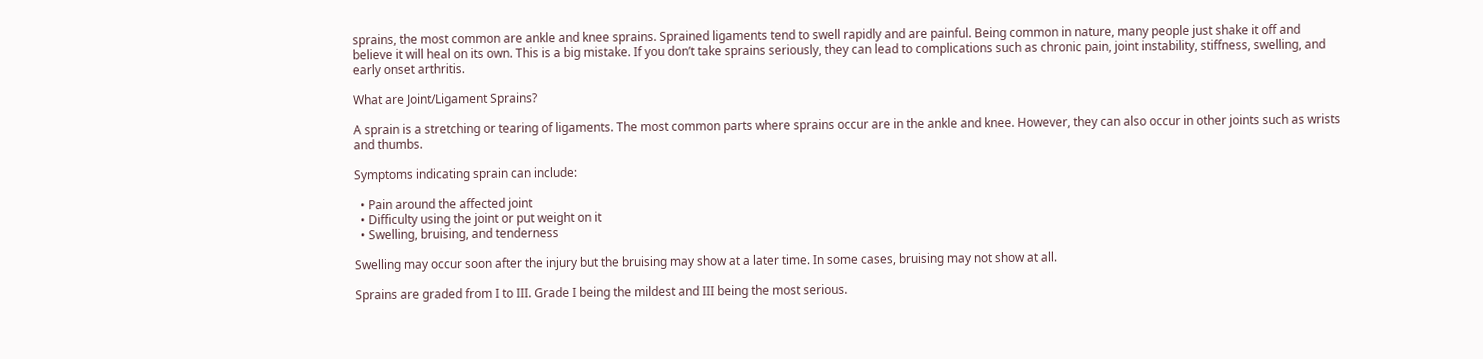sprains, the most common are ankle and knee sprains. Sprained ligaments tend to swell rapidly and are painful. Being common in nature, many people just shake it off and believe it will heal on its own. This is a big mistake. If you don’t take sprains seriously, they can lead to complications such as chronic pain, joint instability, stiffness, swelling, and early onset arthritis.

What are Joint/Ligament Sprains?

A sprain is a stretching or tearing of ligaments. The most common parts where sprains occur are in the ankle and knee. However, they can also occur in other joints such as wrists and thumbs.

Symptoms indicating sprain can include:

  • Pain around the affected joint
  • Difficulty using the joint or put weight on it
  • Swelling, bruising, and tenderness

Swelling may occur soon after the injury but the bruising may show at a later time. In some cases, bruising may not show at all.

Sprains are graded from I to III. Grade I being the mildest and III being the most serious.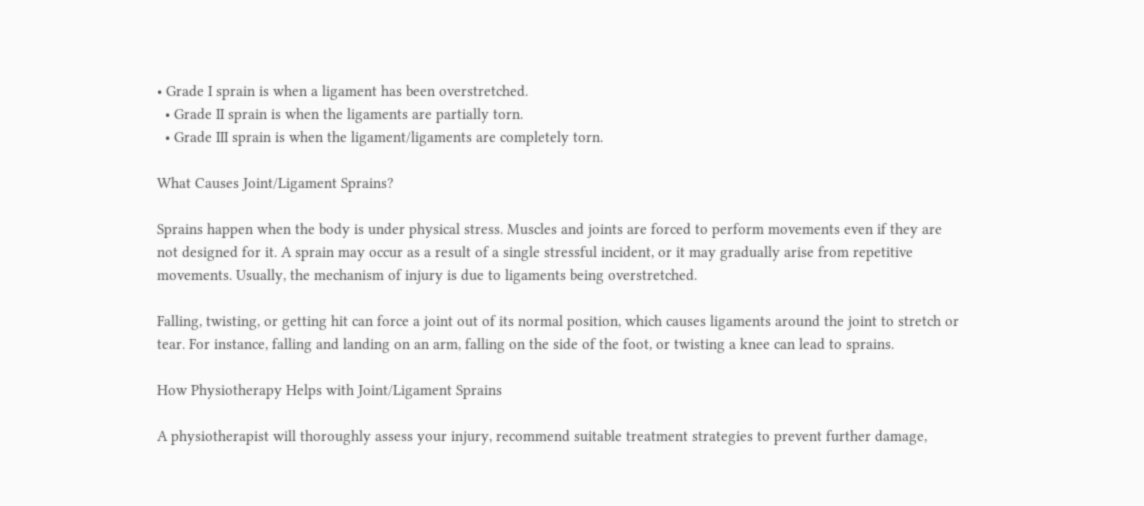• Grade I sprain is when a ligament has been overstretched.
  • Grade II sprain is when the ligaments are partially torn.
  • Grade III sprain is when the ligament/ligaments are completely torn.

What Causes Joint/Ligament Sprains?

Sprains happen when the body is under physical stress. Muscles and joints are forced to perform movements even if they are not designed for it. A sprain may occur as a result of a single stressful incident, or it may gradually arise from repetitive movements. Usually, the mechanism of injury is due to ligaments being overstretched.

Falling, twisting, or getting hit can force a joint out of its normal position, which causes ligaments around the joint to stretch or tear. For instance, falling and landing on an arm, falling on the side of the foot, or twisting a knee can lead to sprains.

How Physiotherapy Helps with Joint/Ligament Sprains

A physiotherapist will thoroughly assess your injury, recommend suitable treatment strategies to prevent further damage,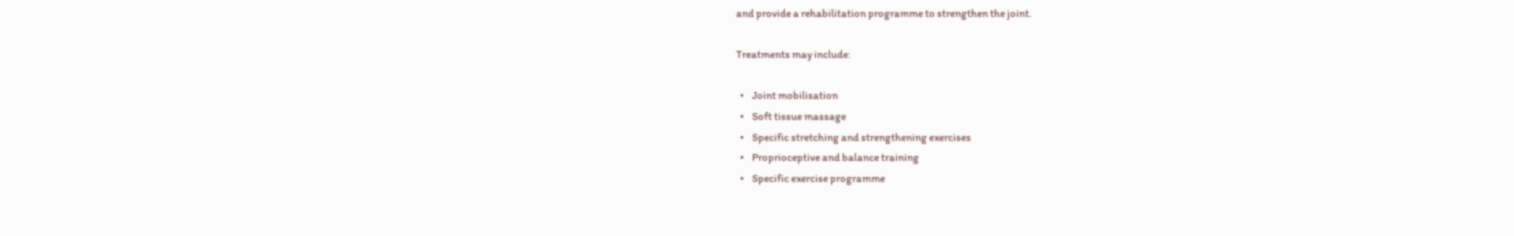and provide a rehabilitation programme to strengthen the joint.

Treatments may include:

  •    Joint mobilisation
  •    Soft tissue massage
  •    Specific stretching and strengthening exercises
  •    Proprioceptive and balance training
  •    Specific exercise programme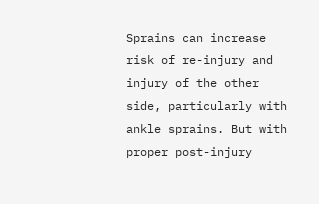Sprains can increase risk of re-injury and injury of the other side, particularly with ankle sprains. But with proper post-injury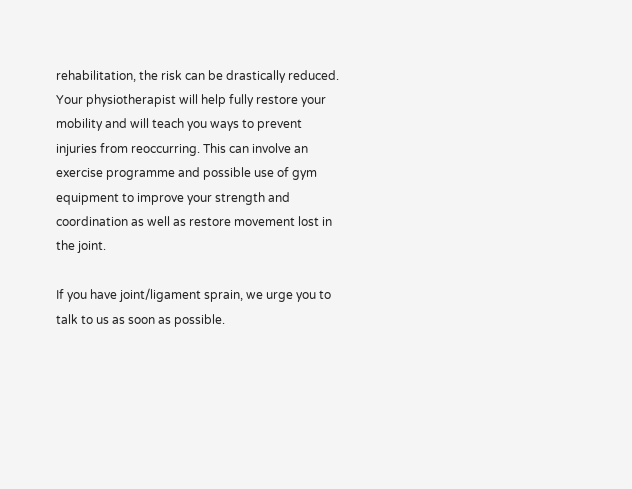rehabilitation, the risk can be drastically reduced. Your physiotherapist will help fully restore your mobility and will teach you ways to prevent injuries from reoccurring. This can involve an exercise programme and possible use of gym equipment to improve your strength and coordination as well as restore movement lost in the joint.

If you have joint/ligament sprain, we urge you to talk to us as soon as possible.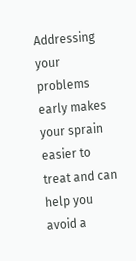Addressing your problems early makes your sprain easier to treat and can help you avoid a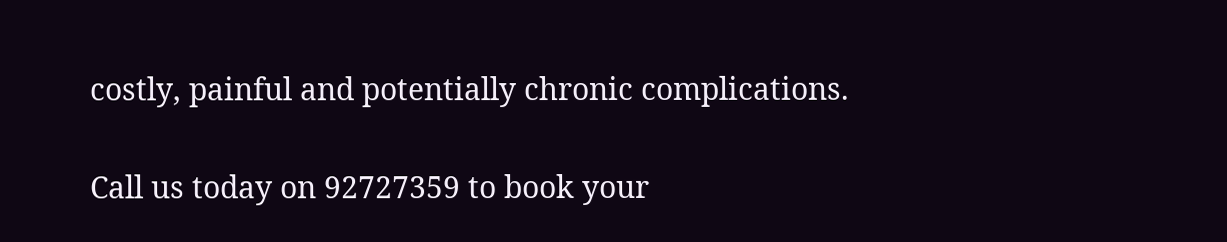costly, painful and potentially chronic complications.

Call us today on 92727359 to book your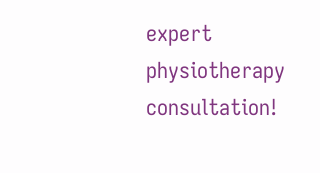expert physiotherapy consultation!